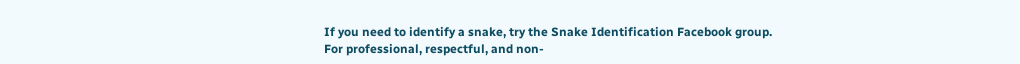If you need to identify a snake, try the Snake Identification Facebook group.
For professional, respectful, and non-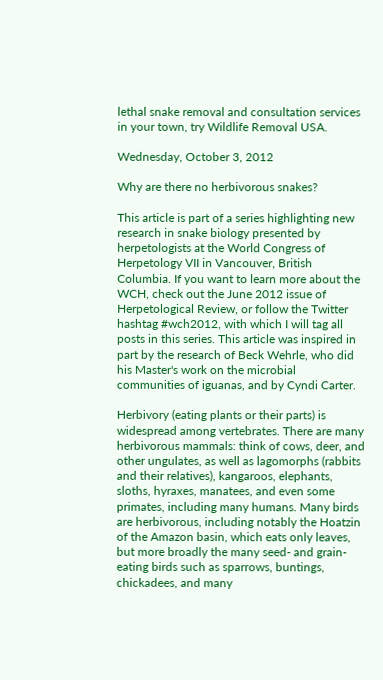lethal snake removal and consultation services in your town, try Wildlife Removal USA.

Wednesday, October 3, 2012

Why are there no herbivorous snakes?

This article is part of a series highlighting new research in snake biology presented by herpetologists at the World Congress of Herpetology VII in Vancouver, British Columbia. If you want to learn more about the WCH, check out the June 2012 issue of Herpetological Review, or follow the Twitter hashtag #wch2012, with which I will tag all posts in this series. This article was inspired in part by the research of Beck Wehrle, who did his Master's work on the microbial communities of iguanas, and by Cyndi Carter.

Herbivory (eating plants or their parts) is widespread among vertebrates. There are many herbivorous mammals: think of cows, deer, and other ungulates, as well as lagomorphs (rabbits and their relatives), kangaroos, elephants, sloths, hyraxes, manatees, and even some primates, including many humans. Many birds are herbivorous, including notably the Hoatzin of the Amazon basin, which eats only leaves, but more broadly the many seed- and grain-eating birds such as sparrows, buntings, chickadees, and many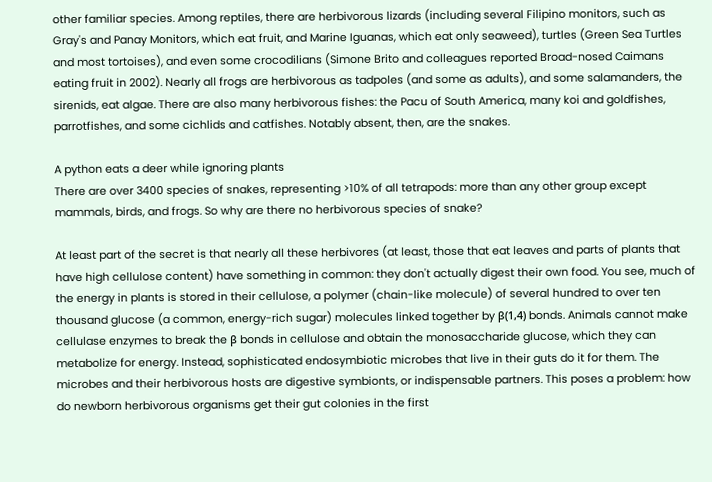other familiar species. Among reptiles, there are herbivorous lizards (including several Filipino monitors, such as Gray's and Panay Monitors, which eat fruit, and Marine Iguanas, which eat only seaweed), turtles (Green Sea Turtles and most tortoises), and even some crocodilians (Simone Brito and colleagues reported Broad-nosed Caimans eating fruit in 2002). Nearly all frogs are herbivorous as tadpoles (and some as adults), and some salamanders, the sirenids, eat algae. There are also many herbivorous fishes: the Pacu of South America, many koi and goldfishes, parrotfishes, and some cichlids and catfishes. Notably absent, then, are the snakes.

A python eats a deer while ignoring plants
There are over 3400 species of snakes, representing >10% of all tetrapods: more than any other group except mammals, birds, and frogs. So why are there no herbivorous species of snake?

At least part of the secret is that nearly all these herbivores (at least, those that eat leaves and parts of plants that have high cellulose content) have something in common: they don't actually digest their own food. You see, much of the energy in plants is stored in their cellulose, a polymer (chain-like molecule) of several hundred to over ten thousand glucose (a common, energy-rich sugar) molecules linked together by β(1,4) bonds. Animals cannot make cellulase enzymes to break the β bonds in cellulose and obtain the monosaccharide glucose, which they can metabolize for energy. Instead, sophisticated endosymbiotic microbes that live in their guts do it for them. The microbes and their herbivorous hosts are digestive symbionts, or indispensable partners. This poses a problem: how do newborn herbivorous organisms get their gut colonies in the first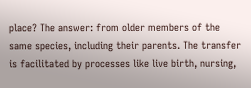place? The answer: from older members of the same species, including their parents. The transfer is facilitated by processes like live birth, nursing,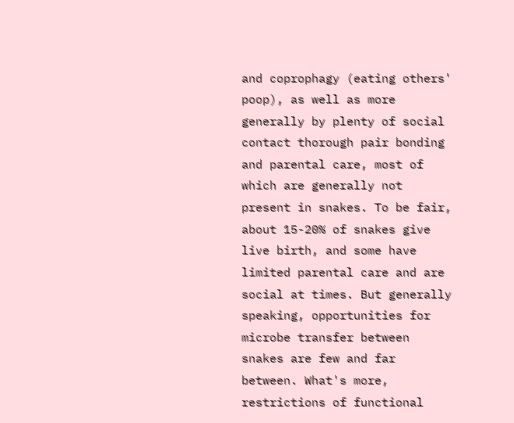and coprophagy (eating others' poop), as well as more generally by plenty of social contact thorough pair bonding and parental care, most of which are generally not present in snakes. To be fair, about 15-20% of snakes give live birth, and some have limited parental care and are social at times. But generally speaking, opportunities for microbe transfer between snakes are few and far between. What's more, restrictions of functional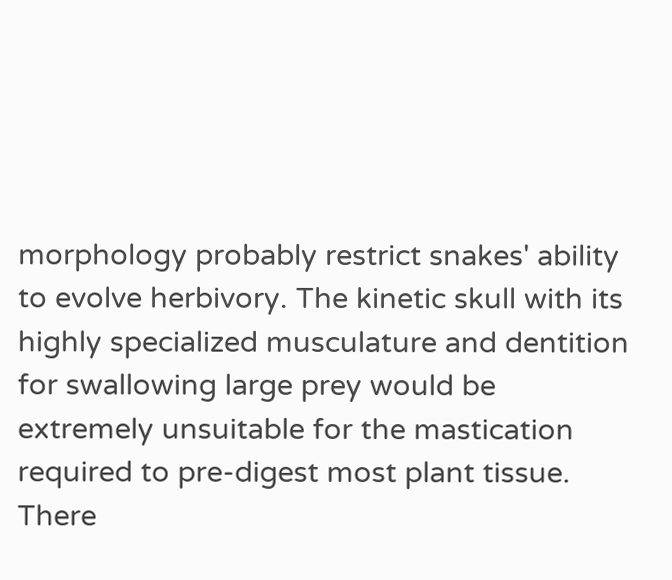morphology probably restrict snakes' ability to evolve herbivory. The kinetic skull with its highly specialized musculature and dentition for swallowing large prey would be extremely unsuitable for the mastication required to pre-digest most plant tissue. There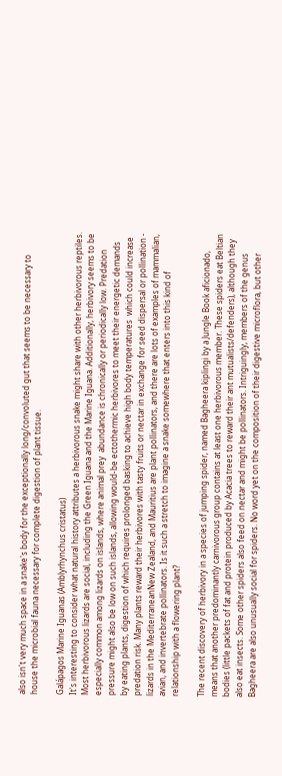also isn't very much space in a snake's body for the exceptionally long/convoluted gut that seems to be necessary to house the microbial fauna necessary for complete digestion of plant tissue.

Galápagos Marine Iguanas (Amblyrhynchus cristatus)
It's interesting to consider what natural history attributes a herbivorous snake might share with other herbivorous reptiles. Most herbivorous lizards are social, including the Green Iguana and the Marine Iguana. Additionally, herbivory seems to be especially common among lizards on islands, where animal prey  abundance is chronically or periodically low. Predation pressure might also be low on such islands, allowing would-be ectothermic herbivores to meet their energetic demands by eating plants, digestion of which requires prolonged basking to achieve high body temperatures  which could increase predation risk. Many plants reward their herbivores with tasty fruits or nectar in exchange for seed dispersal or pollination - lizards in the MediterraneanNew Zealand, and Mauritius are plant pollinators, and there are lots of examples of mammalian, avian, and invertebrate pollinators. Is it such a stretch to imagine a snake somewhere that enters into this kind of relationship with a flowering plant?

The recent discovery of herbivory in a species of jumping spider, named Bagheera kiplingi by a Jungle Book aficionado,  means that another predominantly carnivorous group contains at least one herbivorous member. These spiders eat Beltian bodies (little packets of fat and protein produced by Acacia trees to reward their ant mutualists/defenders), although they also eat insects. Some other spiders also feed on nectar and might be pollinators. Intriguingly, members of the genus Bagheera are also unusually social for spiders. No word yet on the composition of their digestive microflora, but other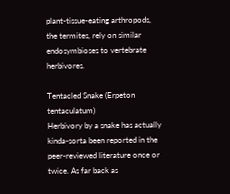plant-tissue-eating arthropods, the termites, rely on similar endosymbioses to vertebrate herbivores.

Tentacled Snake (Erpeton tentaculatum)
Herbivory by a snake has actually kinda-sorta been reported in the peer-reviewed literature once or twice. As far back as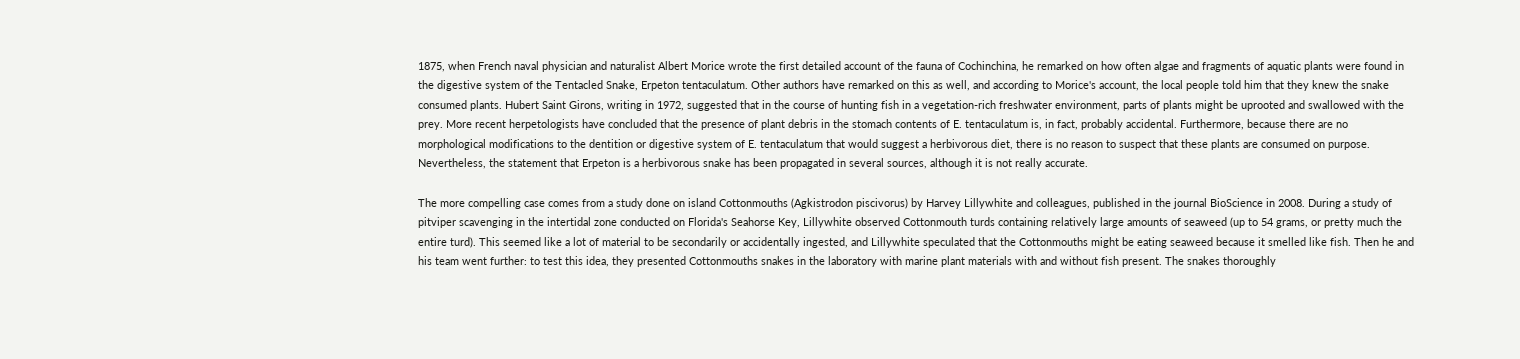1875, when French naval physician and naturalist Albert Morice wrote the first detailed account of the fauna of Cochinchina, he remarked on how often algae and fragments of aquatic plants were found in the digestive system of the Tentacled Snake, Erpeton tentaculatum. Other authors have remarked on this as well, and according to Morice's account, the local people told him that they knew the snake consumed plants. Hubert Saint Girons, writing in 1972, suggested that in the course of hunting fish in a vegetation-rich freshwater environment, parts of plants might be uprooted and swallowed with the prey. More recent herpetologists have concluded that the presence of plant debris in the stomach contents of E. tentaculatum is, in fact, probably accidental. Furthermore, because there are no  morphological modifications to the dentition or digestive system of E. tentaculatum that would suggest a herbivorous diet, there is no reason to suspect that these plants are consumed on purpose. Nevertheless, the statement that Erpeton is a herbivorous snake has been propagated in several sources, although it is not really accurate.

The more compelling case comes from a study done on island Cottonmouths (Agkistrodon piscivorus) by Harvey Lillywhite and colleagues, published in the journal BioScience in 2008. During a study of pitviper scavenging in the intertidal zone conducted on Florida's Seahorse Key, Lillywhite observed Cottonmouth turds containing relatively large amounts of seaweed (up to 54 grams, or pretty much the entire turd). This seemed like a lot of material to be secondarily or accidentally ingested, and Lillywhite speculated that the Cottonmouths might be eating seaweed because it smelled like fish. Then he and his team went further: to test this idea, they presented Cottonmouths snakes in the laboratory with marine plant materials with and without fish present. The snakes thoroughly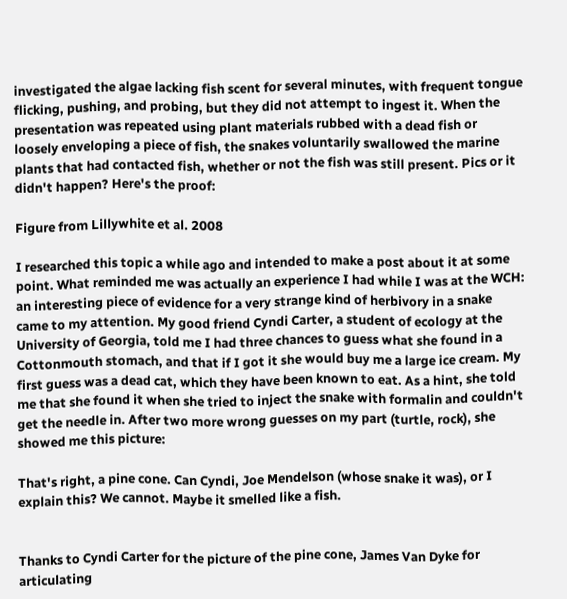investigated the algae lacking fish scent for several minutes, with frequent tongue flicking, pushing, and probing, but they did not attempt to ingest it. When the presentation was repeated using plant materials rubbed with a dead fish or loosely enveloping a piece of fish, the snakes voluntarily swallowed the marine plants that had contacted fish, whether or not the fish was still present. Pics or it didn't happen? Here's the proof:

Figure from Lillywhite et al. 2008

I researched this topic a while ago and intended to make a post about it at some point. What reminded me was actually an experience I had while I was at the WCH: an interesting piece of evidence for a very strange kind of herbivory in a snake came to my attention. My good friend Cyndi Carter, a student of ecology at the University of Georgia, told me I had three chances to guess what she found in a Cottonmouth stomach, and that if I got it she would buy me a large ice cream. My first guess was a dead cat, which they have been known to eat. As a hint, she told me that she found it when she tried to inject the snake with formalin and couldn't get the needle in. After two more wrong guesses on my part (turtle, rock), she showed me this picture:

That's right, a pine cone. Can Cyndi, Joe Mendelson (whose snake it was), or I explain this? We cannot. Maybe it smelled like a fish.


Thanks to Cyndi Carter for the picture of the pine cone, James Van Dyke for articulating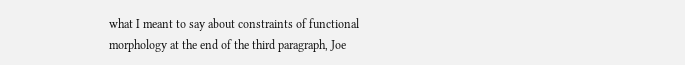what I meant to say about constraints of functional morphology at the end of the third paragraph, Joe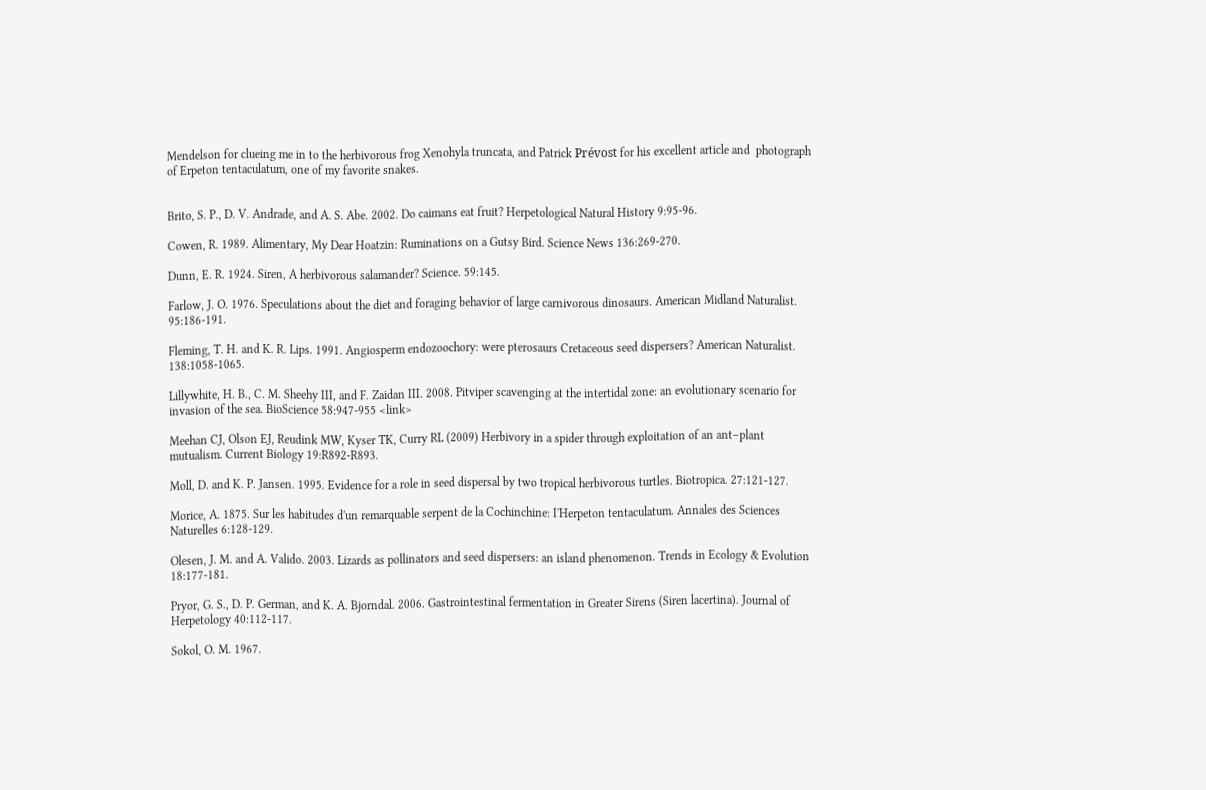Mendelson for clueing me in to the herbivorous frog Xenohyla truncata, and Patrick Prévost for his excellent article and  photograph of Erpeton tentaculatum, one of my favorite snakes.


Brito, S. P., D. V. Andrade, and A. S. Abe. 2002. Do caimans eat fruit? Herpetological Natural History 9:95-96.

Cowen, R. 1989. Alimentary, My Dear Hoatzin: Ruminations on a Gutsy Bird. Science News 136:269-270.

Dunn, E. R. 1924. Siren, A herbivorous salamander? Science. 59:145.

Farlow, J. O. 1976. Speculations about the diet and foraging behavior of large carnivorous dinosaurs. American Midland Naturalist. 95:186-191.

Fleming, T. H. and K. R. Lips. 1991. Angiosperm endozoochory: were pterosaurs Cretaceous seed dispersers? American Naturalist. 138:1058-1065.

Lillywhite, H. B., C. M. Sheehy III, and F. Zaidan III. 2008. Pitviper scavenging at the intertidal zone: an evolutionary scenario for invasion of the sea. BioScience 58:947-955 <link>

Meehan CJ, Olson EJ, Reudink MW, Kyser TK, Curry RL (2009) Herbivory in a spider through exploitation of an ant–plant mutualism. Current Biology 19:R892-R893.

Moll, D. and K. P. Jansen. 1995. Evidence for a role in seed dispersal by two tropical herbivorous turtles. Biotropica. 27:121-127.

Morice, A. 1875. Sur les habitudes d'un remarquable serpent de la Cochinchine: I'Herpeton tentaculatum. Annales des Sciences Naturelles 6:128-129.

Olesen, J. M. and A. Valido. 2003. Lizards as pollinators and seed dispersers: an island phenomenon. Trends in Ecology & Evolution 18:177-181.

Pryor, G. S., D. P. German, and K. A. Bjorndal. 2006. Gastrointestinal fermentation in Greater Sirens (Siren lacertina). Journal of Herpetology 40:112-117.

Sokol, O. M. 1967.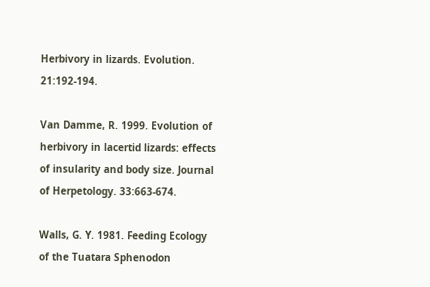Herbivory in lizards. Evolution. 21:192-194.

Van Damme, R. 1999. Evolution of herbivory in lacertid lizards: effects of insularity and body size. Journal of Herpetology. 33:663-674.

Walls, G. Y. 1981. Feeding Ecology of the Tuatara Sphenodon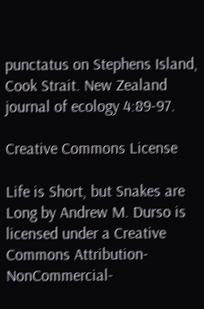punctatus on Stephens Island, Cook Strait. New Zealand journal of ecology 4:89-97.

Creative Commons License

Life is Short, but Snakes are Long by Andrew M. Durso is licensed under a Creative Commons Attribution-NonCommercial-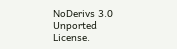NoDerivs 3.0 Unported License.